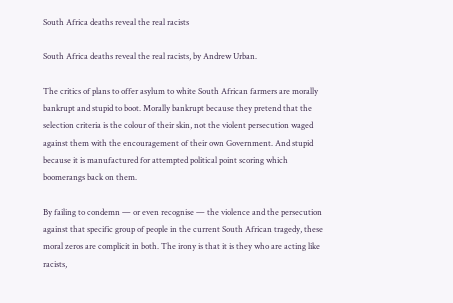South Africa deaths reveal the real racists

South Africa deaths reveal the real racists, by Andrew Urban.

The critics of plans to offer asylum to white South African farmers are morally bankrupt and stupid to boot. Morally bankrupt because they pretend that the selection criteria is the colour of their skin, not the violent persecution waged against them with the encouragement of their own Government. And stupid because it is manufactured for attempted political point scoring which boomerangs back on them.

By failing to condemn — or even recognise — the violence and the persecution against that specific group of people in the current South African tragedy, these moral zeros are complicit in both. The irony is that it is they who are acting like racists,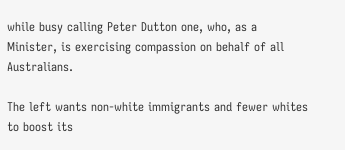while busy calling Peter Dutton one, who, as a Minister, is exercising compassion on behalf of all Australians.

The left wants non-white immigrants and fewer whites to boost its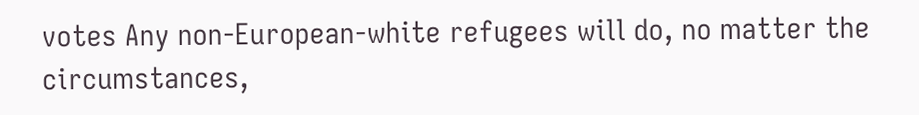votes Any non-European-white refugees will do, no matter the circumstances,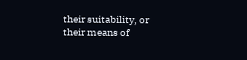their suitability, or their means of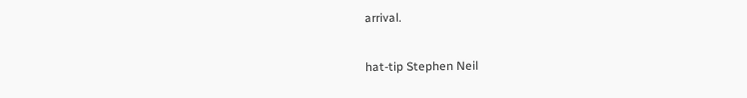arrival.

hat-tip Stephen Neil